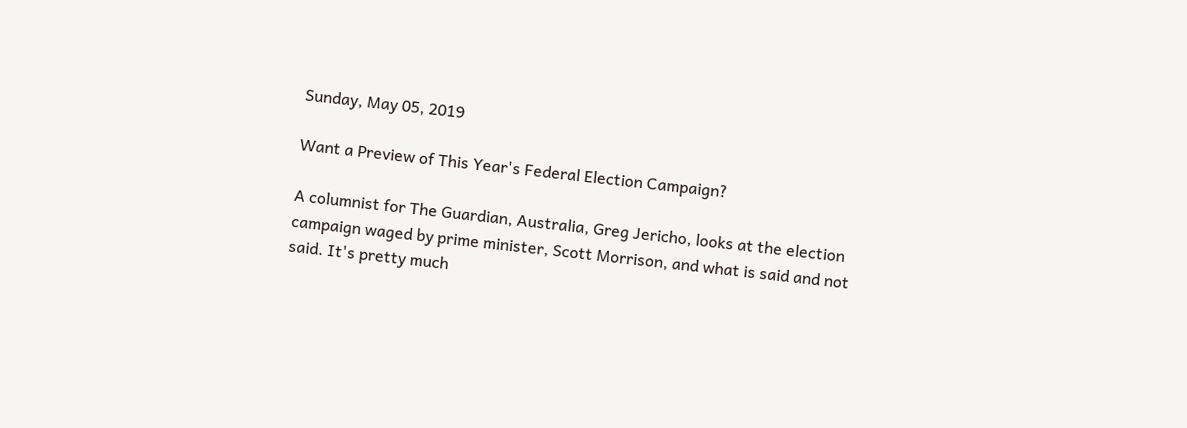Sunday, May 05, 2019

Want a Preview of This Year's Federal Election Campaign?

A columnist for The Guardian, Australia, Greg Jericho, looks at the election campaign waged by prime minister, Scott Morrison, and what is said and not said. It's pretty much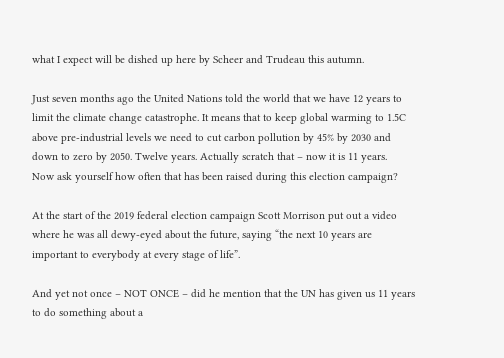what I expect will be dished up here by Scheer and Trudeau this autumn.

Just seven months ago the United Nations told the world that we have 12 years to limit the climate change catastrophe. It means that to keep global warming to 1.5C above pre-industrial levels we need to cut carbon pollution by 45% by 2030 and down to zero by 2050. Twelve years. Actually scratch that – now it is 11 years.
Now ask yourself how often that has been raised during this election campaign?

At the start of the 2019 federal election campaign Scott Morrison put out a video where he was all dewy-eyed about the future, saying “the next 10 years are important to everybody at every stage of life”.

And yet not once – NOT ONCE – did he mention that the UN has given us 11 years to do something about a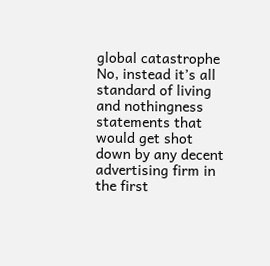global catastrophe
No, instead it’s all standard of living and nothingness statements that would get shot down by any decent advertising firm in the first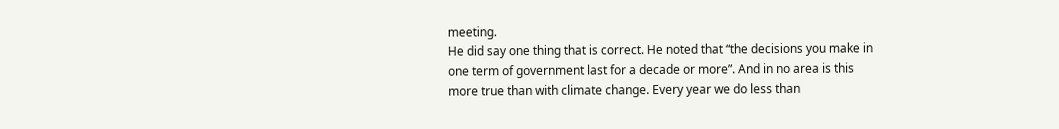meeting.
He did say one thing that is correct. He noted that “the decisions you make in one term of government last for a decade or more”. And in no area is this more true than with climate change. Every year we do less than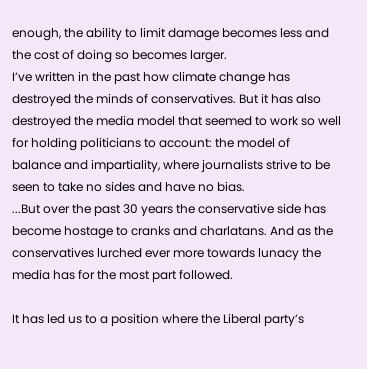enough, the ability to limit damage becomes less and the cost of doing so becomes larger.
I’ve written in the past how climate change has destroyed the minds of conservatives. But it has also destroyed the media model that seemed to work so well for holding politicians to account: the model of balance and impartiality, where journalists strive to be seen to take no sides and have no bias.
...But over the past 30 years the conservative side has become hostage to cranks and charlatans. And as the conservatives lurched ever more towards lunacy the media has for the most part followed.

It has led us to a position where the Liberal party’s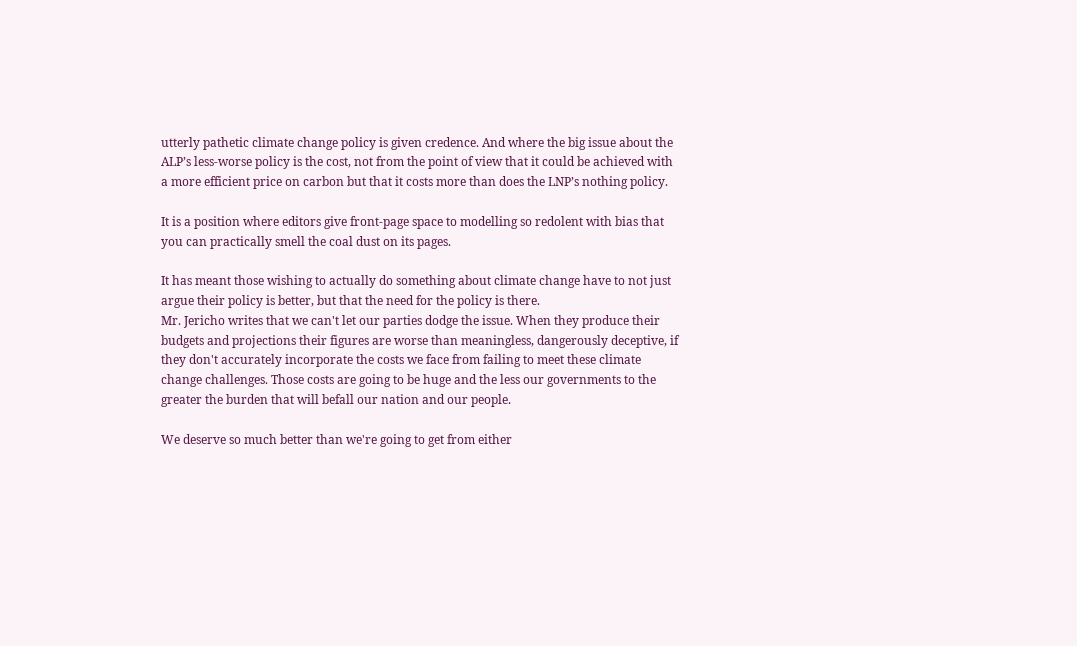utterly pathetic climate change policy is given credence. And where the big issue about the ALP’s less-worse policy is the cost, not from the point of view that it could be achieved with a more efficient price on carbon but that it costs more than does the LNP’s nothing policy.

It is a position where editors give front-page space to modelling so redolent with bias that you can practically smell the coal dust on its pages.

It has meant those wishing to actually do something about climate change have to not just argue their policy is better, but that the need for the policy is there.
Mr. Jericho writes that we can't let our parties dodge the issue. When they produce their budgets and projections their figures are worse than meaningless, dangerously deceptive, if they don't accurately incorporate the costs we face from failing to meet these climate change challenges. Those costs are going to be huge and the less our governments to the greater the burden that will befall our nation and our people.

We deserve so much better than we're going to get from either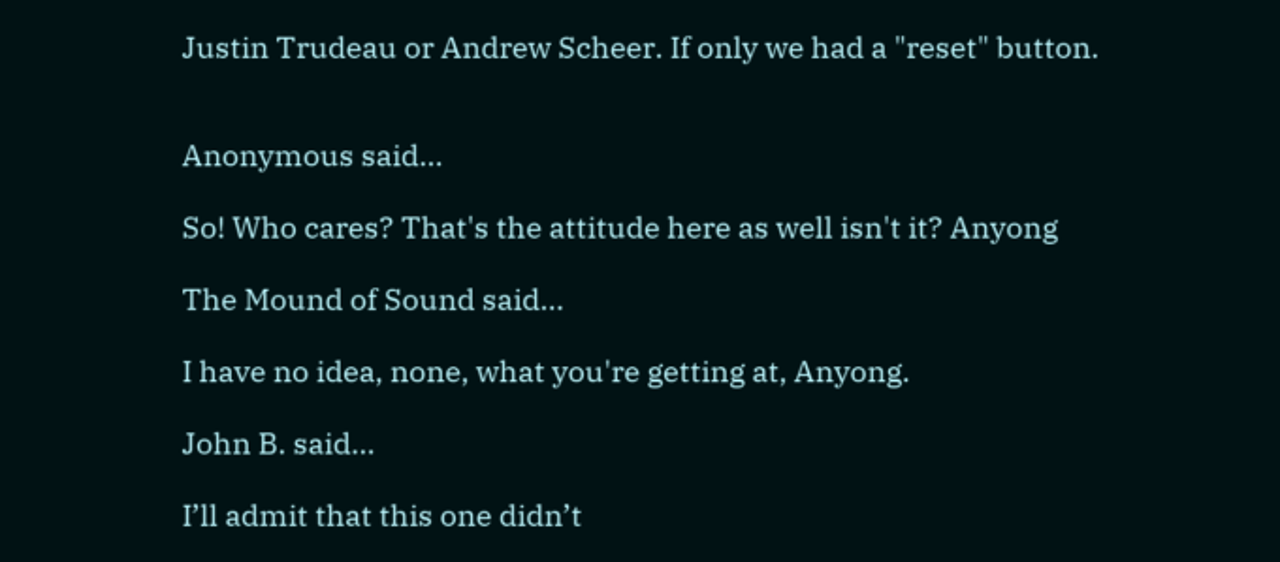Justin Trudeau or Andrew Scheer. If only we had a "reset" button.


Anonymous said...

So! Who cares? That's the attitude here as well isn't it? Anyong

The Mound of Sound said...

I have no idea, none, what you're getting at, Anyong.

John B. said...

I’ll admit that this one didn’t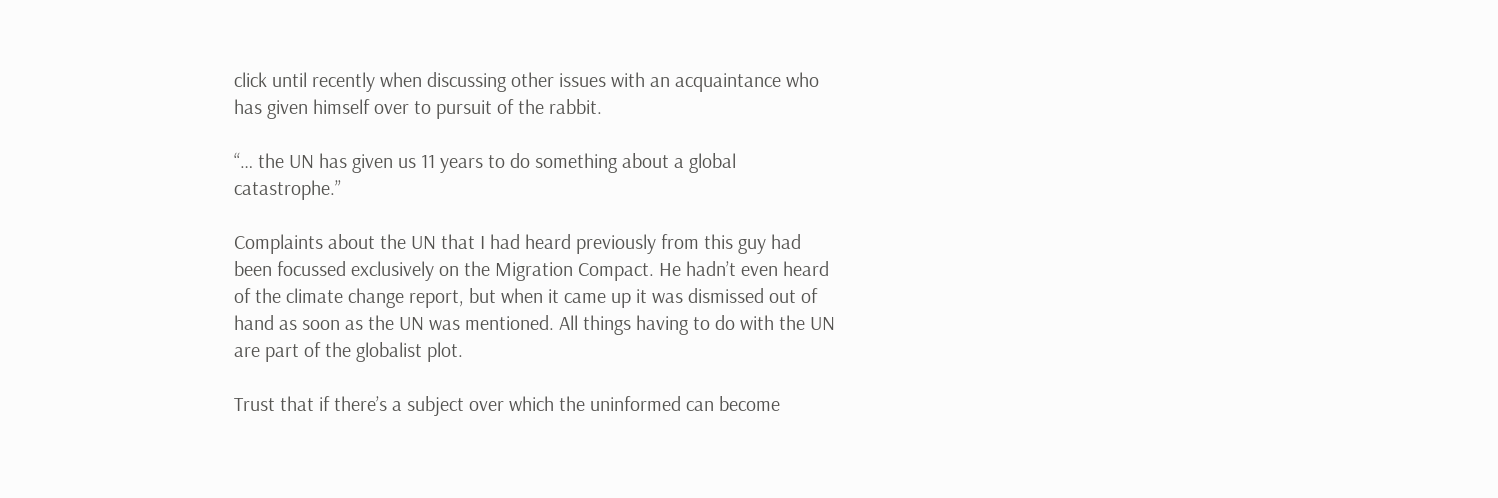click until recently when discussing other issues with an acquaintance who has given himself over to pursuit of the rabbit.

“… the UN has given us 11 years to do something about a global catastrophe.”

Complaints about the UN that I had heard previously from this guy had been focussed exclusively on the Migration Compact. He hadn’t even heard of the climate change report, but when it came up it was dismissed out of hand as soon as the UN was mentioned. All things having to do with the UN are part of the globalist plot.

Trust that if there’s a subject over which the uninformed can become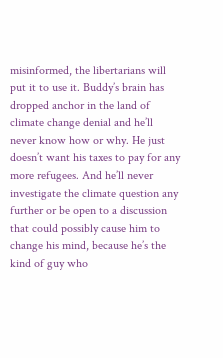misinformed, the libertarians will put it to use it. Buddy’s brain has dropped anchor in the land of climate change denial and he’ll never know how or why. He just doesn’t want his taxes to pay for any more refugees. And he’ll never investigate the climate question any further or be open to a discussion that could possibly cause him to change his mind, because he’s the kind of guy who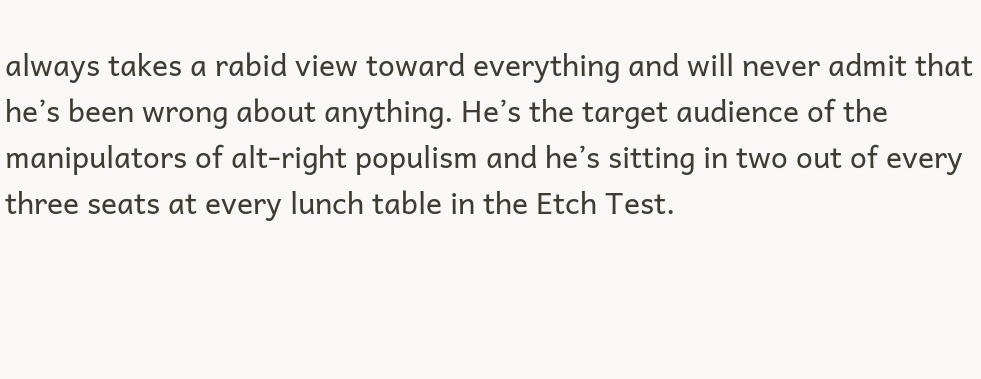always takes a rabid view toward everything and will never admit that he’s been wrong about anything. He’s the target audience of the manipulators of alt-right populism and he’s sitting in two out of every three seats at every lunch table in the Etch Test.